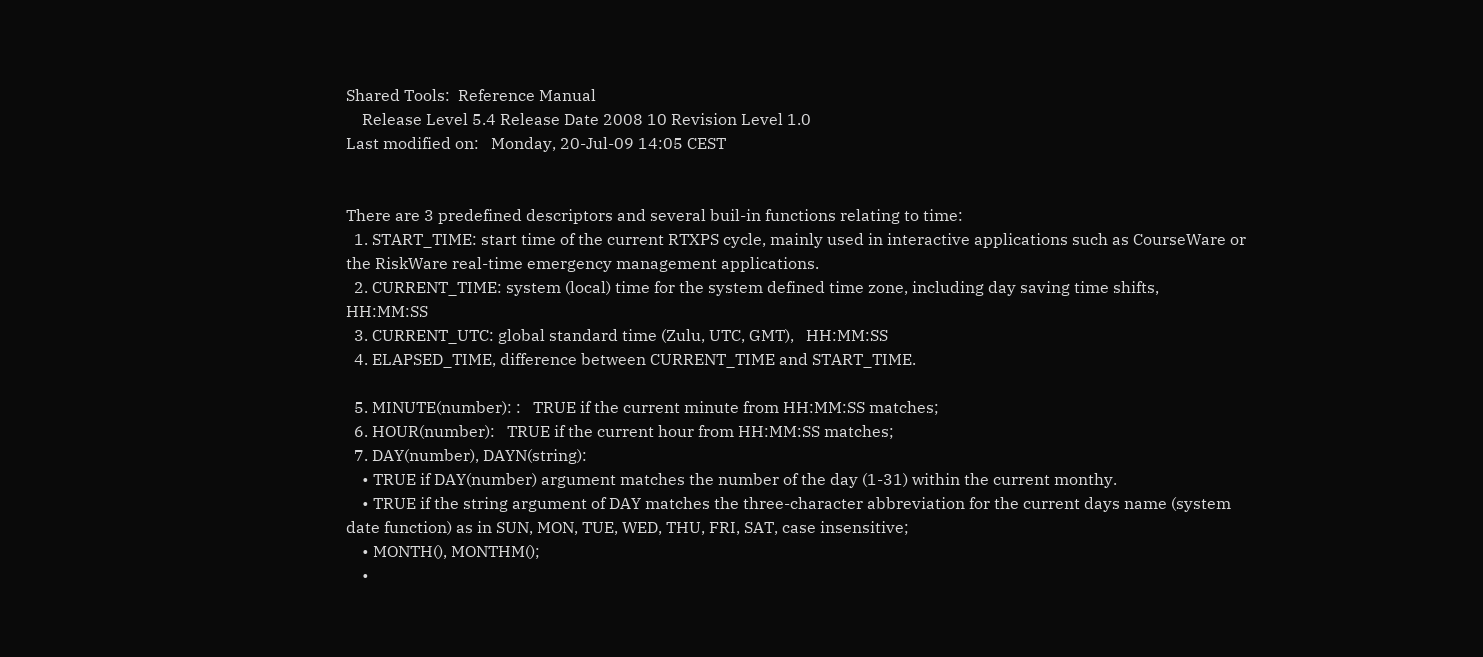Shared Tools:  Reference Manual
    Release Level 5.4 Release Date 2008 10 Revision Level 1.0
Last modified on:   Monday, 20-Jul-09 14:05 CEST


There are 3 predefined descriptors and several buil-in functions relating to time:
  1. START_TIME: start time of the current RTXPS cycle, mainly used in interactive applications such as CourseWare or the RiskWare real-time emergency management applications.
  2. CURRENT_TIME: system (local) time for the system defined time zone, including day saving time shifts,   HH:MM:SS
  3. CURRENT_UTC: global standard time (Zulu, UTC, GMT),   HH:MM:SS
  4. ELAPSED_TIME, difference between CURRENT_TIME and START_TIME.

  5. MINUTE(number): :   TRUE if the current minute from HH:MM:SS matches;
  6. HOUR(number):   TRUE if the current hour from HH:MM:SS matches;
  7. DAY(number), DAYN(string):
    • TRUE if DAY(number) argument matches the number of the day (1-31) within the current monthy.
    • TRUE if the string argument of DAY matches the three-character abbreviation for the current days name (system date function) as in SUN, MON, TUE, WED, THU, FRI, SAT, case insensitive;
    • MONTH(), MONTHM();
    •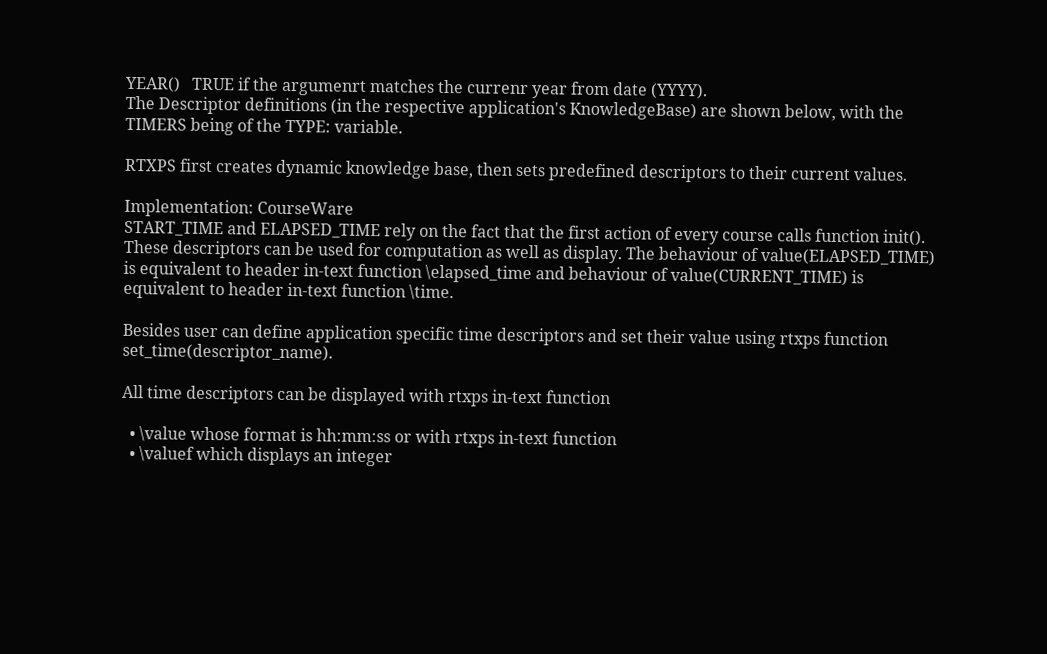YEAR()   TRUE if the argumenrt matches the currenr year from date (YYYY).
The Descriptor definitions (in the respective application's KnowledgeBase) are shown below, with the TIMERS being of the TYPE: variable.

RTXPS first creates dynamic knowledge base, then sets predefined descriptors to their current values.

Implementation: CourseWare
START_TIME and ELAPSED_TIME rely on the fact that the first action of every course calls function init(). These descriptors can be used for computation as well as display. The behaviour of value(ELAPSED_TIME) is equivalent to header in-text function \elapsed_time and behaviour of value(CURRENT_TIME) is equivalent to header in-text function \time.

Besides user can define application specific time descriptors and set their value using rtxps function set_time(descriptor_name).

All time descriptors can be displayed with rtxps in-text function

  • \value whose format is hh:mm:ss or with rtxps in-text function
  • \valuef which displays an integer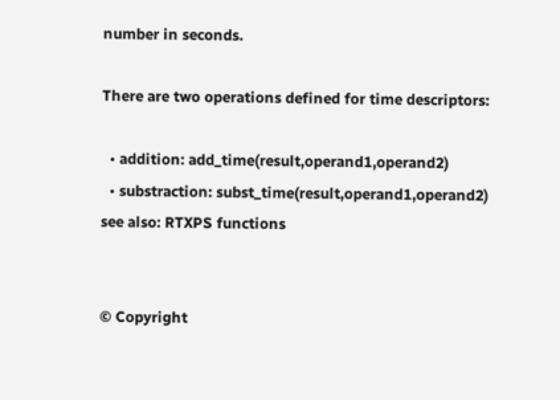number in seconds.

There are two operations defined for time descriptors:

  • addition: add_time(result,operand1,operand2)
  • substraction: subst_time(result,operand1,operand2)
see also: RTXPS functions


© Copyright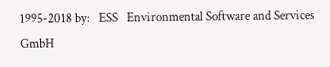1995-2018 by:   ESS   Environmental Software and Services GmbH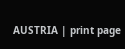AUSTRIA | print page